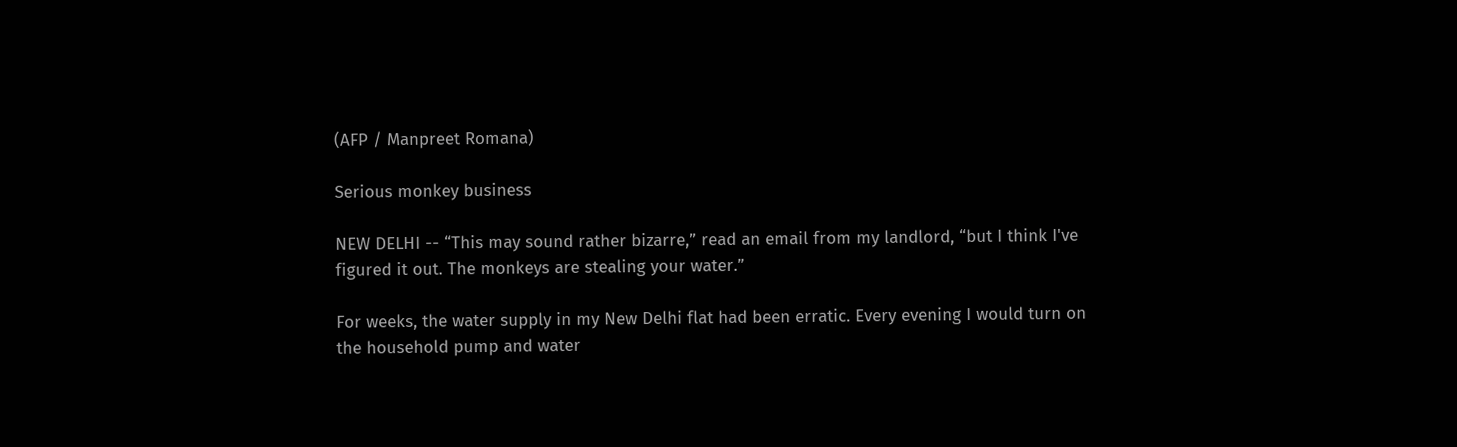(AFP / Manpreet Romana)

Serious monkey business

NEW DELHI -- “This may sound rather bizarre,” read an email from my landlord, “but I think I've figured it out. The monkeys are stealing your water.”

For weeks, the water supply in my New Delhi flat had been erratic. Every evening I would turn on the household pump and water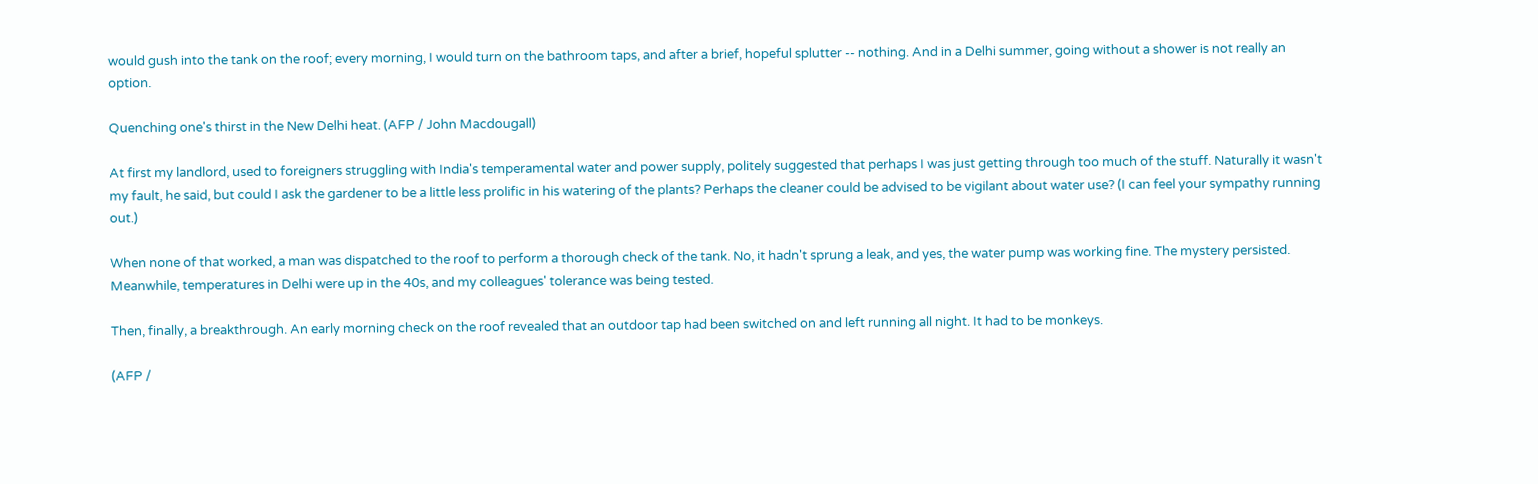would gush into the tank on the roof; every morning, I would turn on the bathroom taps, and after a brief, hopeful splutter -- nothing. And in a Delhi summer, going without a shower is not really an option.

Quenching one's thirst in the New Delhi heat. (AFP / John Macdougall)

At first my landlord, used to foreigners struggling with India's temperamental water and power supply, politely suggested that perhaps I was just getting through too much of the stuff. Naturally it wasn't my fault, he said, but could I ask the gardener to be a little less prolific in his watering of the plants? Perhaps the cleaner could be advised to be vigilant about water use? (I can feel your sympathy running out.)

When none of that worked, a man was dispatched to the roof to perform a thorough check of the tank. No, it hadn't sprung a leak, and yes, the water pump was working fine. The mystery persisted. Meanwhile, temperatures in Delhi were up in the 40s, and my colleagues' tolerance was being tested.

Then, finally, a breakthrough. An early morning check on the roof revealed that an outdoor tap had been switched on and left running all night. It had to be monkeys.

(AFP /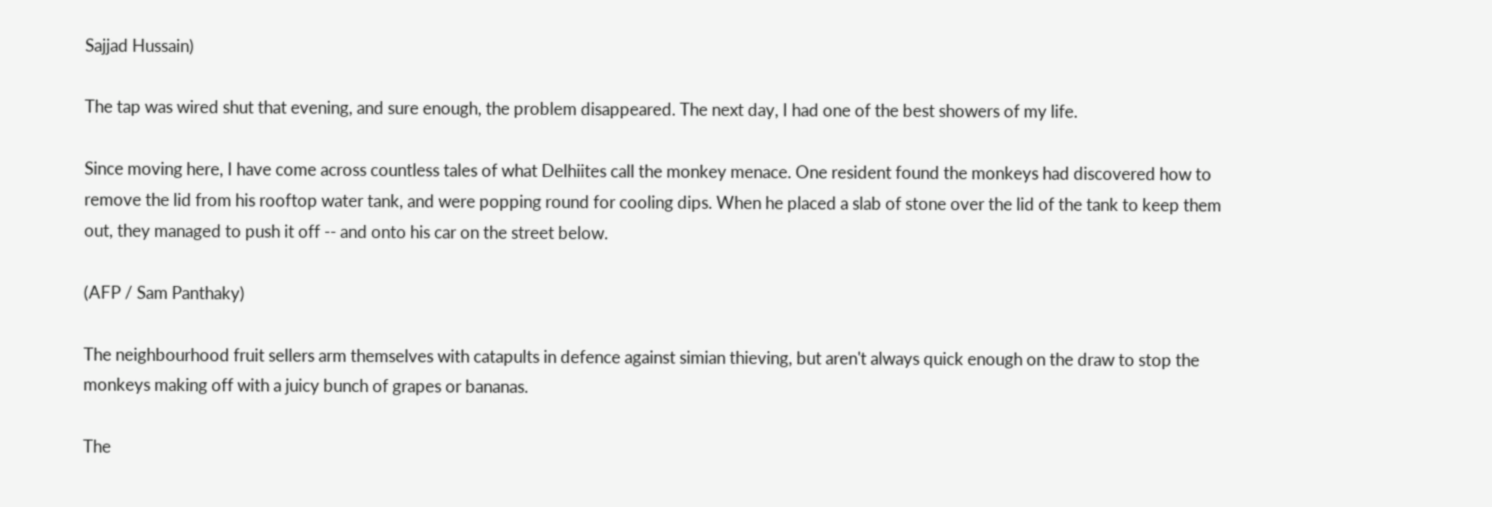Sajjad Hussain)

The tap was wired shut that evening, and sure enough, the problem disappeared. The next day, I had one of the best showers of my life.

Since moving here, I have come across countless tales of what Delhiites call the monkey menace. One resident found the monkeys had discovered how to remove the lid from his rooftop water tank, and were popping round for cooling dips. When he placed a slab of stone over the lid of the tank to keep them out, they managed to push it off -- and onto his car on the street below.

(AFP / Sam Panthaky)

The neighbourhood fruit sellers arm themselves with catapults in defence against simian thieving, but aren't always quick enough on the draw to stop the monkeys making off with a juicy bunch of grapes or bananas.

The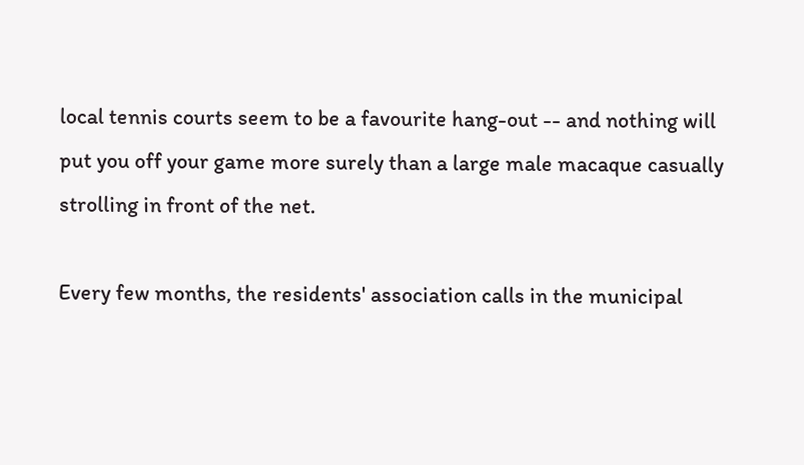local tennis courts seem to be a favourite hang-out -- and nothing will put you off your game more surely than a large male macaque casually strolling in front of the net.

Every few months, the residents' association calls in the municipal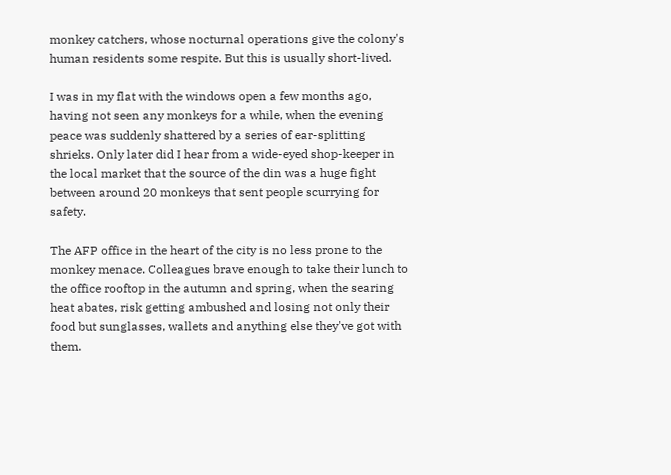monkey catchers, whose nocturnal operations give the colony's human residents some respite. But this is usually short-lived.

I was in my flat with the windows open a few months ago, having not seen any monkeys for a while, when the evening peace was suddenly shattered by a series of ear-splitting shrieks. Only later did I hear from a wide-eyed shop-keeper in the local market that the source of the din was a huge fight between around 20 monkeys that sent people scurrying for safety.

The AFP office in the heart of the city is no less prone to the monkey menace. Colleagues brave enough to take their lunch to the office rooftop in the autumn and spring, when the searing heat abates, risk getting ambushed and losing not only their food but sunglasses, wallets and anything else they've got with them.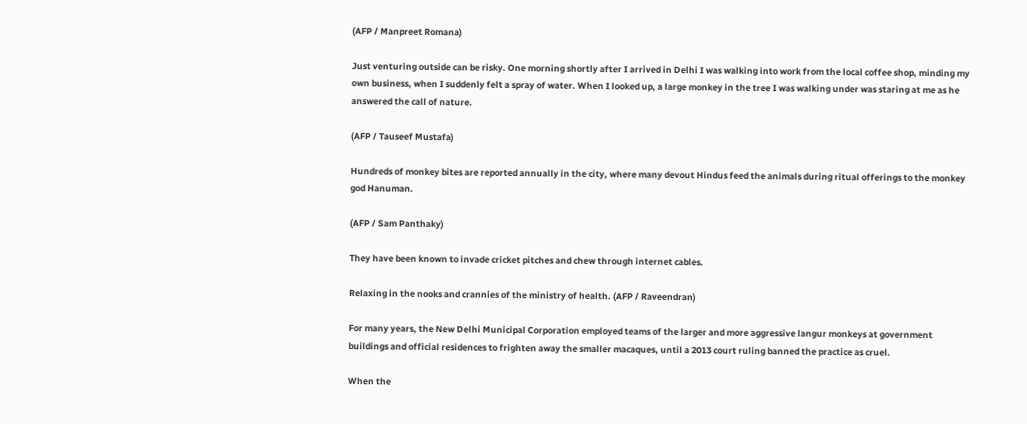(AFP / Manpreet Romana)

Just venturing outside can be risky. One morning shortly after I arrived in Delhi I was walking into work from the local coffee shop, minding my own business, when I suddenly felt a spray of water. When I looked up, a large monkey in the tree I was walking under was staring at me as he answered the call of nature.

(AFP / Tauseef Mustafa)

Hundreds of monkey bites are reported annually in the city, where many devout Hindus feed the animals during ritual offerings to the monkey god Hanuman.

(AFP / Sam Panthaky)

They have been known to invade cricket pitches and chew through internet cables.

Relaxing in the nooks and crannies of the ministry of health. (AFP / Raveendran)

For many years, the New Delhi Municipal Corporation employed teams of the larger and more aggressive langur monkeys at government buildings and official residences to frighten away the smaller macaques, until a 2013 court ruling banned the practice as cruel.

When the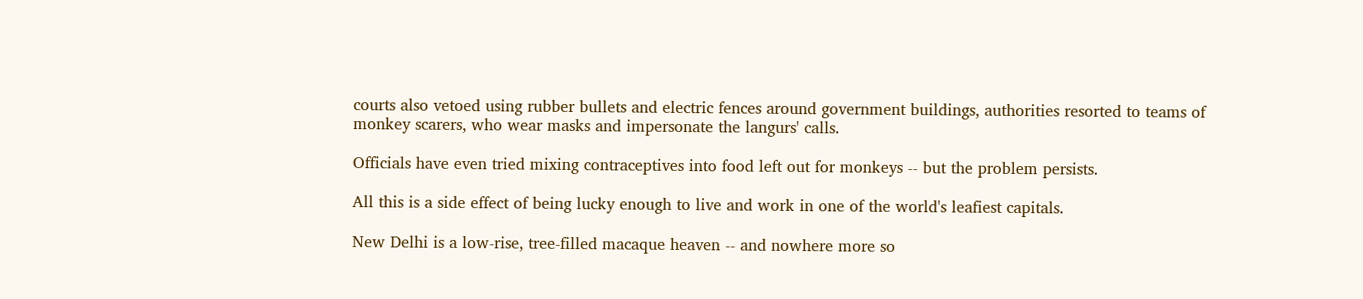courts also vetoed using rubber bullets and electric fences around government buildings, authorities resorted to teams of monkey scarers, who wear masks and impersonate the langurs' calls.

Officials have even tried mixing contraceptives into food left out for monkeys -- but the problem persists.

All this is a side effect of being lucky enough to live and work in one of the world's leafiest capitals.

New Delhi is a low-rise, tree-filled macaque heaven -- and nowhere more so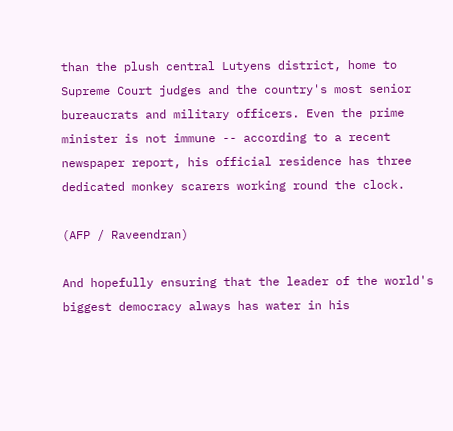than the plush central Lutyens district, home to Supreme Court judges and the country's most senior bureaucrats and military officers. Even the prime minister is not immune -- according to a recent newspaper report, his official residence has three dedicated monkey scarers working round the clock.

(AFP / Raveendran)

And hopefully ensuring that the leader of the world's biggest democracy always has water in his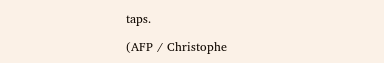taps.

(AFP / Christophe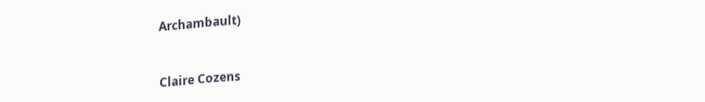Archambault)


Claire Cozens